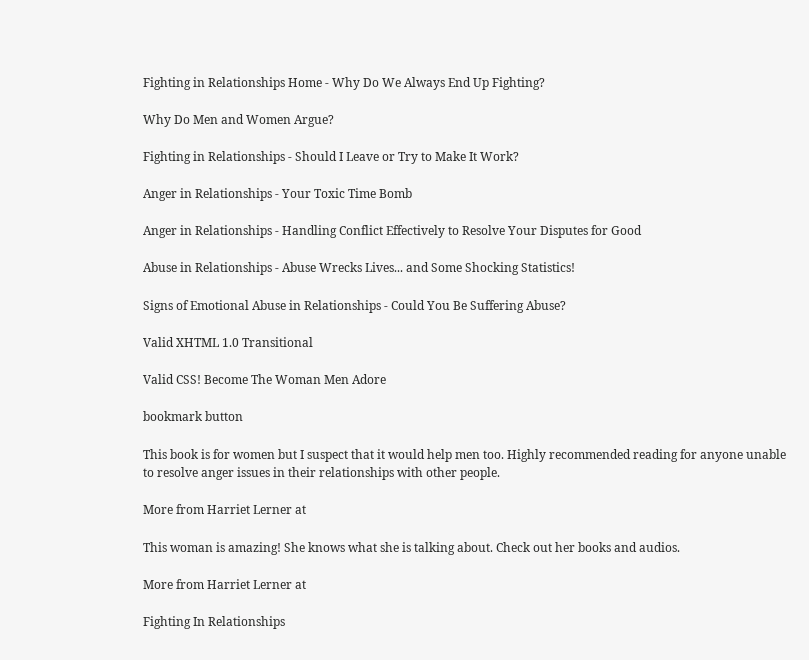Fighting in Relationships Home - Why Do We Always End Up Fighting?

Why Do Men and Women Argue?

Fighting in Relationships - Should I Leave or Try to Make It Work?

Anger in Relationships - Your Toxic Time Bomb

Anger in Relationships - Handling Conflict Effectively to Resolve Your Disputes for Good

Abuse in Relationships - Abuse Wrecks Lives... and Some Shocking Statistics!

Signs of Emotional Abuse in Relationships - Could You Be Suffering Abuse?

Valid XHTML 1.0 Transitional

Valid CSS! Become The Woman Men Adore

bookmark button

This book is for women but I suspect that it would help men too. Highly recommended reading for anyone unable to resolve anger issues in their relationships with other people.

More from Harriet Lerner at

This woman is amazing! She knows what she is talking about. Check out her books and audios.

More from Harriet Lerner at

Fighting In Relationships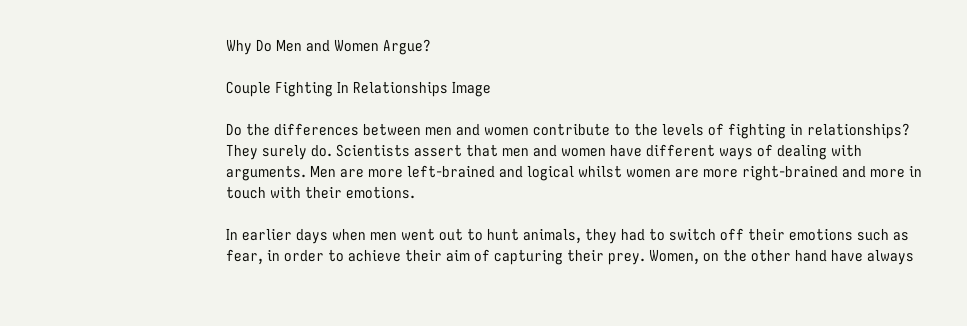Why Do Men and Women Argue?

Couple Fighting In Relationships Image

Do the differences between men and women contribute to the levels of fighting in relationships? They surely do. Scientists assert that men and women have different ways of dealing with arguments. Men are more left-brained and logical whilst women are more right-brained and more in touch with their emotions.

In earlier days when men went out to hunt animals, they had to switch off their emotions such as fear, in order to achieve their aim of capturing their prey. Women, on the other hand have always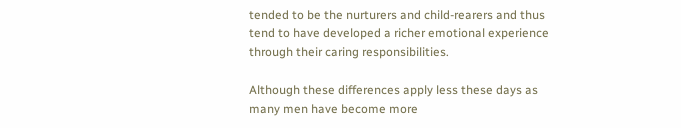tended to be the nurturers and child-rearers and thus tend to have developed a richer emotional experience through their caring responsibilities.

Although these differences apply less these days as many men have become more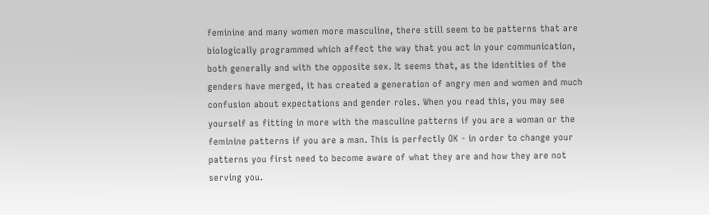feminine and many women more masculine, there still seem to be patterns that are biologically programmed which affect the way that you act in your communication, both generally and with the opposite sex. It seems that, as the identities of the genders have merged, it has created a generation of angry men and women and much confusion about expectations and gender roles. When you read this, you may see yourself as fitting in more with the masculine patterns if you are a woman or the feminine patterns if you are a man. This is perfectly OK - in order to change your patterns you first need to become aware of what they are and how they are not serving you.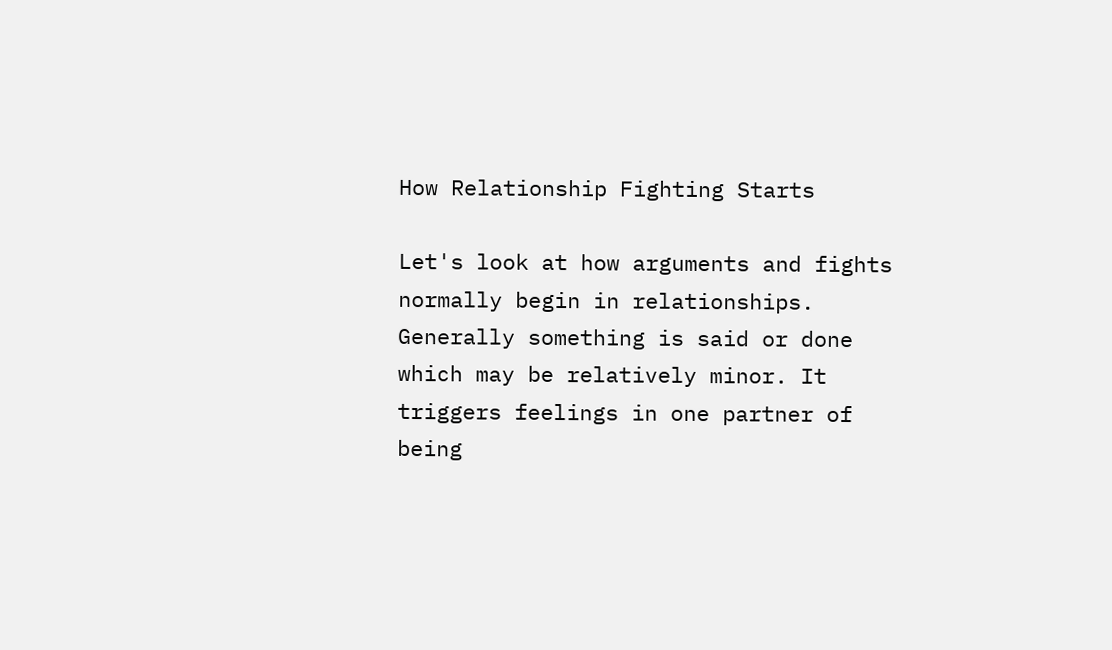How Relationship Fighting Starts

Let's look at how arguments and fights normally begin in relationships. Generally something is said or done which may be relatively minor. It triggers feelings in one partner of being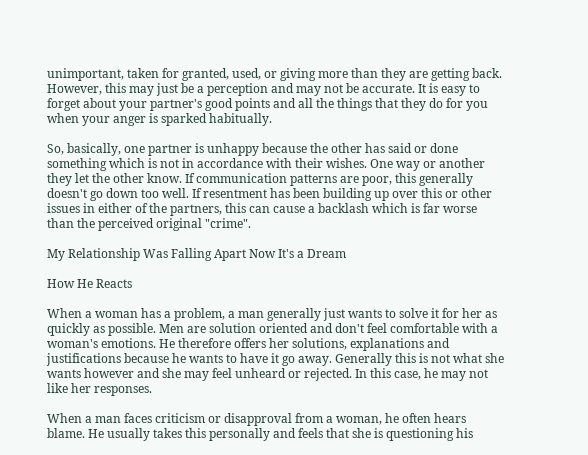unimportant, taken for granted, used, or giving more than they are getting back. However, this may just be a perception and may not be accurate. It is easy to forget about your partner's good points and all the things that they do for you when your anger is sparked habitually.

So, basically, one partner is unhappy because the other has said or done something which is not in accordance with their wishes. One way or another they let the other know. If communication patterns are poor, this generally doesn't go down too well. If resentment has been building up over this or other issues in either of the partners, this can cause a backlash which is far worse than the perceived original "crime".

My Relationship Was Falling Apart Now It's a Dream

How He Reacts

When a woman has a problem, a man generally just wants to solve it for her as quickly as possible. Men are solution oriented and don't feel comfortable with a woman's emotions. He therefore offers her solutions, explanations and justifications because he wants to have it go away. Generally this is not what she wants however and she may feel unheard or rejected. In this case, he may not like her responses.

When a man faces criticism or disapproval from a woman, he often hears blame. He usually takes this personally and feels that she is questioning his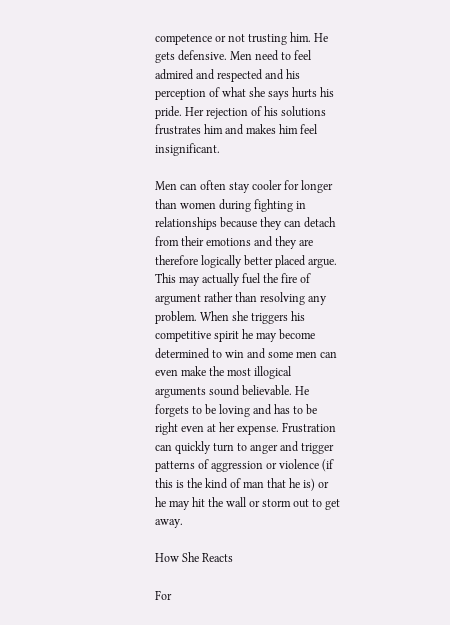competence or not trusting him. He gets defensive. Men need to feel admired and respected and his perception of what she says hurts his pride. Her rejection of his solutions frustrates him and makes him feel insignificant.

Men can often stay cooler for longer than women during fighting in relationships because they can detach from their emotions and they are therefore logically better placed argue. This may actually fuel the fire of argument rather than resolving any problem. When she triggers his competitive spirit he may become determined to win and some men can even make the most illogical arguments sound believable. He forgets to be loving and has to be right even at her expense. Frustration can quickly turn to anger and trigger patterns of aggression or violence (if this is the kind of man that he is) or he may hit the wall or storm out to get away.

How She Reacts

For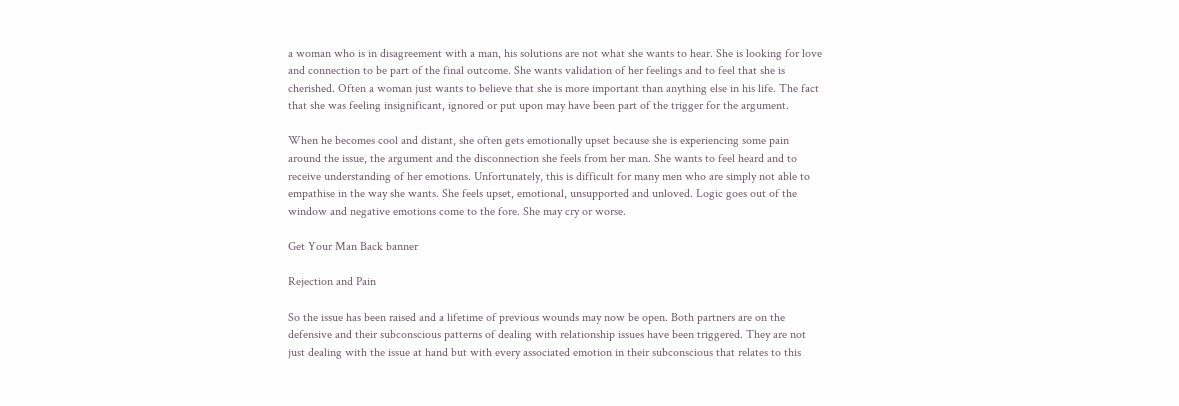a woman who is in disagreement with a man, his solutions are not what she wants to hear. She is looking for love and connection to be part of the final outcome. She wants validation of her feelings and to feel that she is cherished. Often a woman just wants to believe that she is more important than anything else in his life. The fact that she was feeling insignificant, ignored or put upon may have been part of the trigger for the argument.

When he becomes cool and distant, she often gets emotionally upset because she is experiencing some pain around the issue, the argument and the disconnection she feels from her man. She wants to feel heard and to receive understanding of her emotions. Unfortunately, this is difficult for many men who are simply not able to empathise in the way she wants. She feels upset, emotional, unsupported and unloved. Logic goes out of the window and negative emotions come to the fore. She may cry or worse.

Get Your Man Back banner

Rejection and Pain

So the issue has been raised and a lifetime of previous wounds may now be open. Both partners are on the defensive and their subconscious patterns of dealing with relationship issues have been triggered. They are not just dealing with the issue at hand but with every associated emotion in their subconscious that relates to this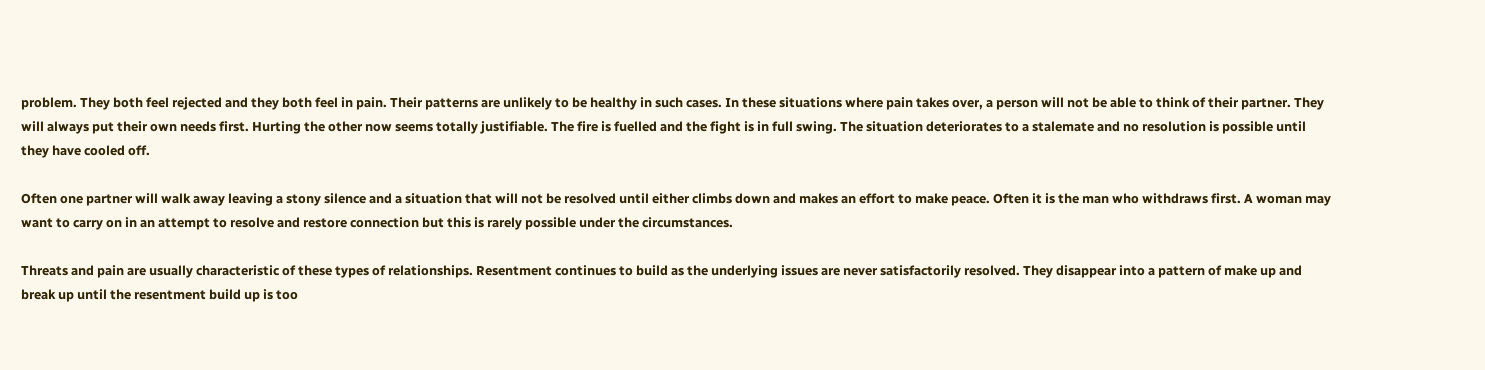problem. They both feel rejected and they both feel in pain. Their patterns are unlikely to be healthy in such cases. In these situations where pain takes over, a person will not be able to think of their partner. They will always put their own needs first. Hurting the other now seems totally justifiable. The fire is fuelled and the fight is in full swing. The situation deteriorates to a stalemate and no resolution is possible until they have cooled off.

Often one partner will walk away leaving a stony silence and a situation that will not be resolved until either climbs down and makes an effort to make peace. Often it is the man who withdraws first. A woman may want to carry on in an attempt to resolve and restore connection but this is rarely possible under the circumstances.

Threats and pain are usually characteristic of these types of relationships. Resentment continues to build as the underlying issues are never satisfactorily resolved. They disappear into a pattern of make up and break up until the resentment build up is too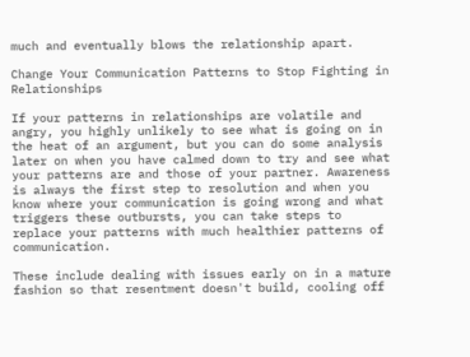much and eventually blows the relationship apart.

Change Your Communication Patterns to Stop Fighting in Relationships

If your patterns in relationships are volatile and angry, you highly unlikely to see what is going on in the heat of an argument, but you can do some analysis later on when you have calmed down to try and see what your patterns are and those of your partner. Awareness is always the first step to resolution and when you know where your communication is going wrong and what triggers these outbursts, you can take steps to replace your patterns with much healthier patterns of communication.

These include dealing with issues early on in a mature fashion so that resentment doesn't build, cooling off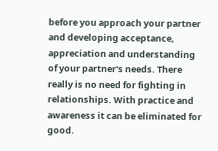before you approach your partner and developing acceptance, appreciation and understanding of your partner's needs. There really is no need for fighting in relationships. With practice and awareness it can be eliminated for good.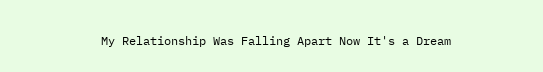My Relationship Was Falling Apart Now It's a Dream